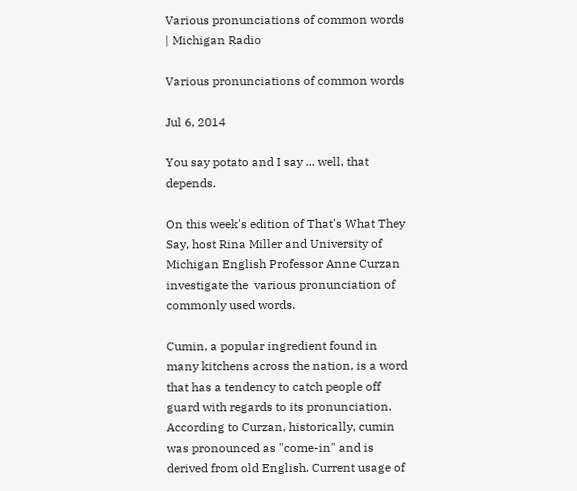Various pronunciations of common words | Michigan Radio

Various pronunciations of common words

Jul 6, 2014

You say potato and I say ... well, that depends.

On this week's edition of That's What They Say, host Rina Miller and University of Michigan English Professor Anne Curzan investigate the  various pronunciation of commonly used words.

Cumin, a popular ingredient found in many kitchens across the nation, is a word that has a tendency to catch people off guard with regards to its pronunciation. According to Curzan, historically, cumin was pronounced as "come-in" and is derived from old English. Current usage of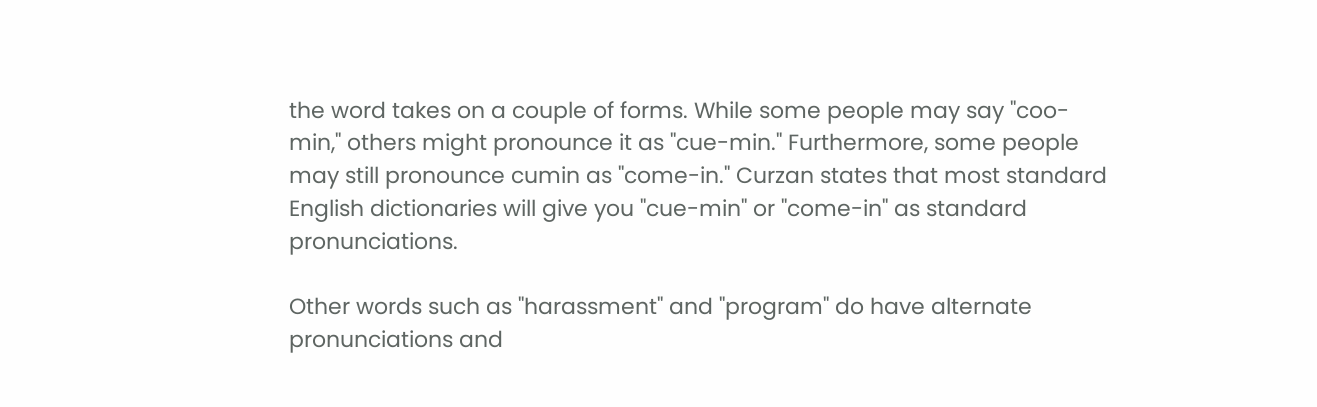the word takes on a couple of forms. While some people may say "coo-min," others might pronounce it as "cue-min." Furthermore, some people may still pronounce cumin as "come-in." Curzan states that most standard English dictionaries will give you "cue-min" or "come-in" as standard pronunciations.

Other words such as "harassment" and "program" do have alternate pronunciations and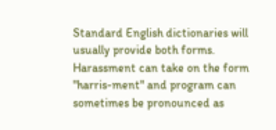Standard English dictionaries will usually provide both forms. Harassment can take on the form "harris-ment" and program can sometimes be pronounced as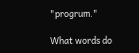"progrum."

What words do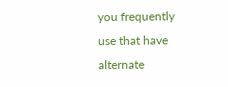you frequently use that have alternate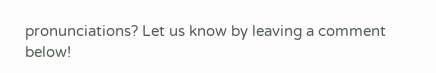pronunciations? Let us know by leaving a comment below!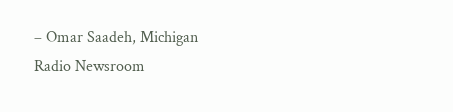– Omar Saadeh, Michigan Radio Newsroom